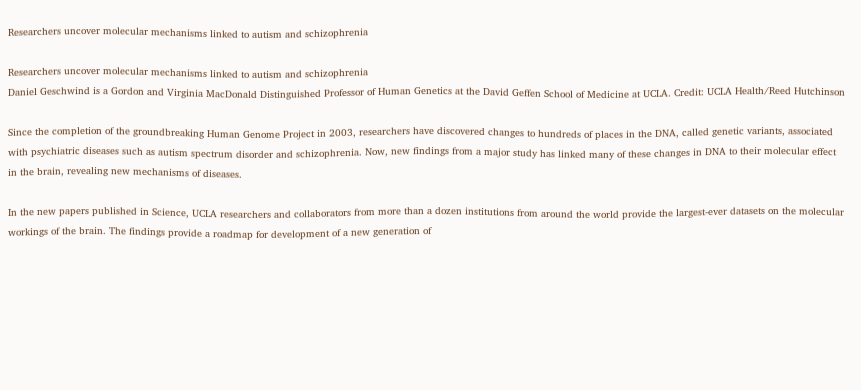Researchers uncover molecular mechanisms linked to autism and schizophrenia

Researchers uncover molecular mechanisms linked to autism and schizophrenia
Daniel Geschwind is a Gordon and Virginia MacDonald Distinguished Professor of Human Genetics at the David Geffen School of Medicine at UCLA. Credit: UCLA Health/Reed Hutchinson

Since the completion of the groundbreaking Human Genome Project in 2003, researchers have discovered changes to hundreds of places in the DNA, called genetic variants, associated with psychiatric diseases such as autism spectrum disorder and schizophrenia. Now, new findings from a major study has linked many of these changes in DNA to their molecular effect in the brain, revealing new mechanisms of diseases.

In the new papers published in Science, UCLA researchers and collaborators from more than a dozen institutions from around the world provide the largest-ever datasets on the molecular workings of the brain. The findings provide a roadmap for development of a new generation of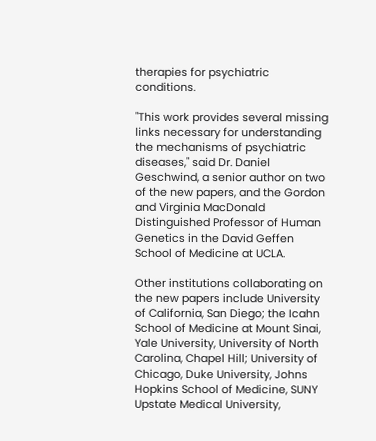therapies for psychiatric conditions.

"This work provides several missing links necessary for understanding the mechanisms of psychiatric diseases," said Dr. Daniel Geschwind, a senior author on two of the new papers, and the Gordon and Virginia MacDonald Distinguished Professor of Human Genetics in the David Geffen School of Medicine at UCLA.

Other institutions collaborating on the new papers include University of California, San Diego; the Icahn School of Medicine at Mount Sinai, Yale University, University of North Carolina, Chapel Hill; University of Chicago, Duke University, Johns Hopkins School of Medicine, SUNY Upstate Medical University,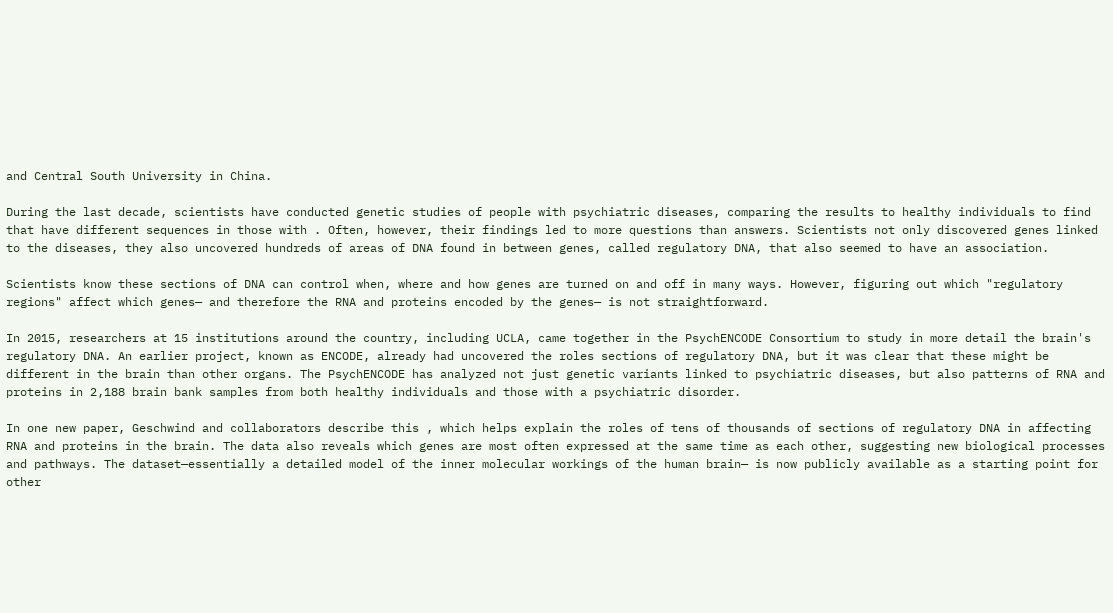and Central South University in China.

During the last decade, scientists have conducted genetic studies of people with psychiatric diseases, comparing the results to healthy individuals to find that have different sequences in those with . Often, however, their findings led to more questions than answers. Scientists not only discovered genes linked to the diseases, they also uncovered hundreds of areas of DNA found in between genes, called regulatory DNA, that also seemed to have an association.

Scientists know these sections of DNA can control when, where and how genes are turned on and off in many ways. However, figuring out which "regulatory regions" affect which genes— and therefore the RNA and proteins encoded by the genes— is not straightforward.

In 2015, researchers at 15 institutions around the country, including UCLA, came together in the PsychENCODE Consortium to study in more detail the brain's regulatory DNA. An earlier project, known as ENCODE, already had uncovered the roles sections of regulatory DNA, but it was clear that these might be different in the brain than other organs. The PsychENCODE has analyzed not just genetic variants linked to psychiatric diseases, but also patterns of RNA and proteins in 2,188 brain bank samples from both healthy individuals and those with a psychiatric disorder.

In one new paper, Geschwind and collaborators describe this , which helps explain the roles of tens of thousands of sections of regulatory DNA in affecting RNA and proteins in the brain. The data also reveals which genes are most often expressed at the same time as each other, suggesting new biological processes and pathways. The dataset—essentially a detailed model of the inner molecular workings of the human brain— is now publicly available as a starting point for other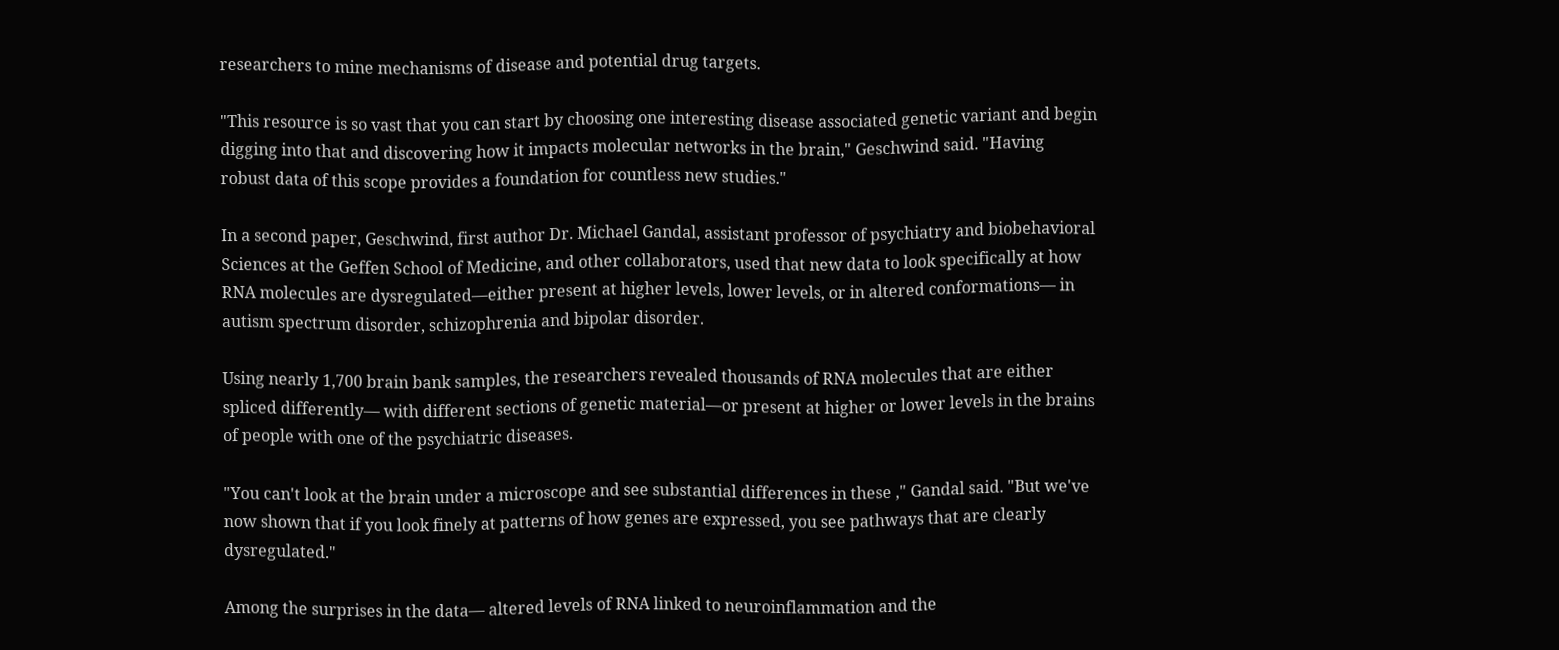researchers to mine mechanisms of disease and potential drug targets.

"This resource is so vast that you can start by choosing one interesting disease associated genetic variant and begin digging into that and discovering how it impacts molecular networks in the brain," Geschwind said. "Having robust data of this scope provides a foundation for countless new studies."

In a second paper, Geschwind, first author Dr. Michael Gandal, assistant professor of psychiatry and biobehavioral Sciences at the Geffen School of Medicine, and other collaborators, used that new data to look specifically at how RNA molecules are dysregulated—either present at higher levels, lower levels, or in altered conformations— in autism spectrum disorder, schizophrenia and bipolar disorder.

Using nearly 1,700 brain bank samples, the researchers revealed thousands of RNA molecules that are either spliced differently— with different sections of genetic material—or present at higher or lower levels in the brains of people with one of the psychiatric diseases.

"You can't look at the brain under a microscope and see substantial differences in these ," Gandal said. "But we've now shown that if you look finely at patterns of how genes are expressed, you see pathways that are clearly dysregulated."

Among the surprises in the data— altered levels of RNA linked to neuroinflammation and the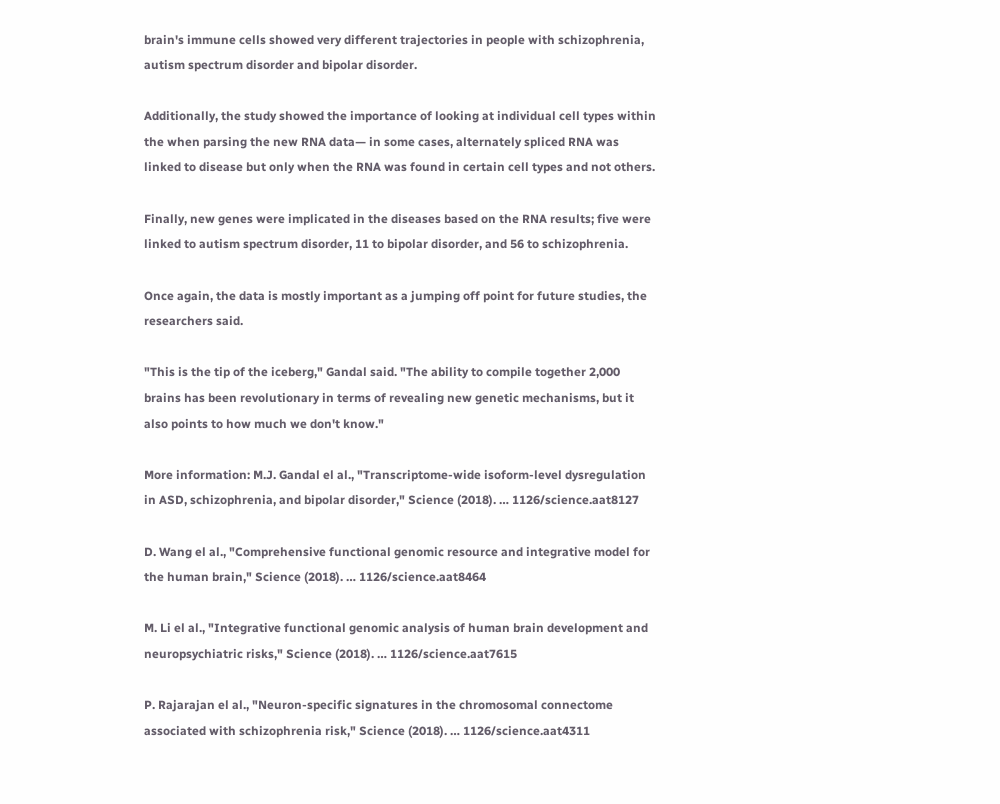brain's immune cells showed very different trajectories in people with schizophrenia, autism spectrum disorder and bipolar disorder.

Additionally, the study showed the importance of looking at individual cell types within the when parsing the new RNA data— in some cases, alternately spliced RNA was linked to disease but only when the RNA was found in certain cell types and not others.

Finally, new genes were implicated in the diseases based on the RNA results; five were linked to autism spectrum disorder, 11 to bipolar disorder, and 56 to schizophrenia.

Once again, the data is mostly important as a jumping off point for future studies, the researchers said.

"This is the tip of the iceberg," Gandal said. "The ability to compile together 2,000 brains has been revolutionary in terms of revealing new genetic mechanisms, but it also points to how much we don't know."

More information: M.J. Gandal el al., "Transcriptome-wide isoform-level dysregulation in ASD, schizophrenia, and bipolar disorder," Science (2018). … 1126/science.aat8127

D. Wang el al., "Comprehensive functional genomic resource and integrative model for the human brain," Science (2018). … 1126/science.aat8464

M. Li el al., "Integrative functional genomic analysis of human brain development and neuropsychiatric risks," Science (2018). … 1126/science.aat7615

P. Rajarajan el al., "Neuron-specific signatures in the chromosomal connectome associated with schizophrenia risk," Science (2018). … 1126/science.aat4311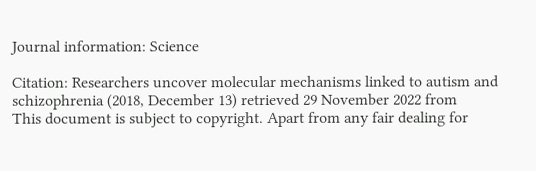Journal information: Science

Citation: Researchers uncover molecular mechanisms linked to autism and schizophrenia (2018, December 13) retrieved 29 November 2022 from
This document is subject to copyright. Apart from any fair dealing for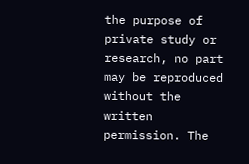the purpose of private study or research, no part may be reproduced without the written permission. The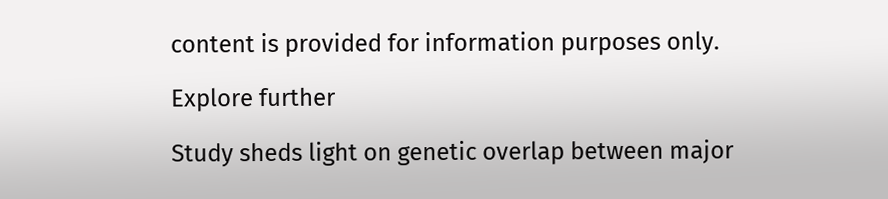content is provided for information purposes only.

Explore further

Study sheds light on genetic overlap between major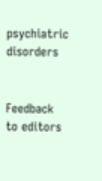psychiatric disorders


Feedback to editors